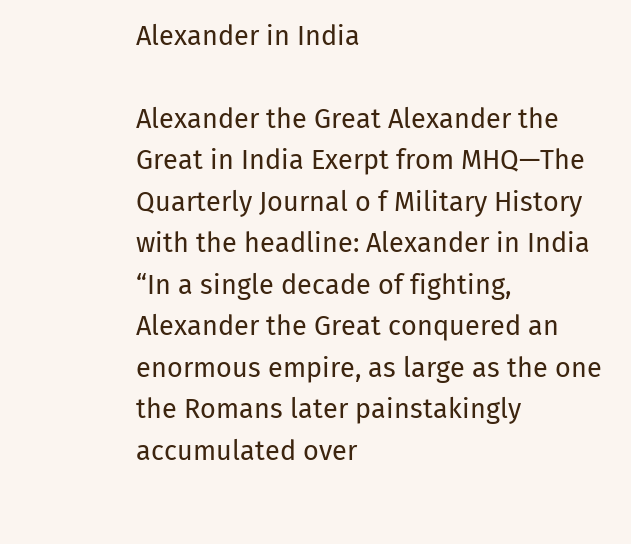Alexander in India

Alexander the Great Alexander the Great in India Exerpt from MHQ—The Quarterly Journal o f Military History with the headline: Alexander in India “In a single decade of fighting, Alexander the Great conquered an enormous empire, as large as the one the Romans later painstakingly accumulated over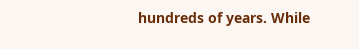hundreds of years. While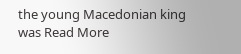the young Macedonian king was Read More